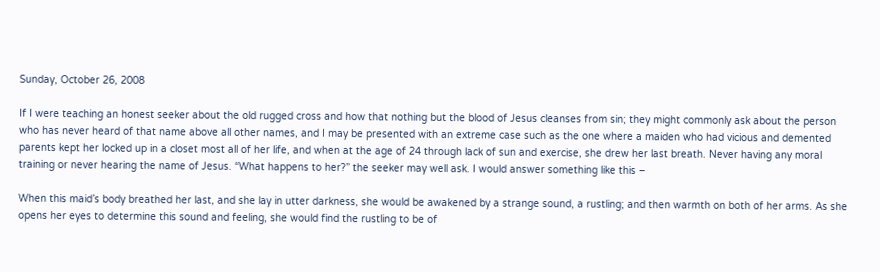Sunday, October 26, 2008

If I were teaching an honest seeker about the old rugged cross and how that nothing but the blood of Jesus cleanses from sin; they might commonly ask about the person who has never heard of that name above all other names, and I may be presented with an extreme case such as the one where a maiden who had vicious and demented parents kept her locked up in a closet most all of her life, and when at the age of 24 through lack of sun and exercise, she drew her last breath. Never having any moral training or never hearing the name of Jesus. “What happens to her?” the seeker may well ask. I would answer something like this –

When this maid’s body breathed her last, and she lay in utter darkness, she would be awakened by a strange sound, a rustling; and then warmth on both of her arms. As she opens her eyes to determine this sound and feeling, she would find the rustling to be of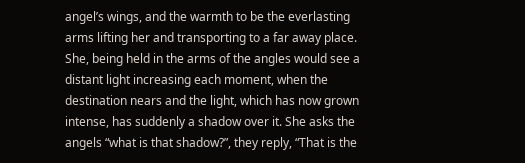angel’s wings, and the warmth to be the everlasting arms lifting her and transporting to a far away place. She, being held in the arms of the angles would see a distant light increasing each moment, when the destination nears and the light, which has now grown intense, has suddenly a shadow over it. She asks the angels “what is that shadow?”, they reply, “That is the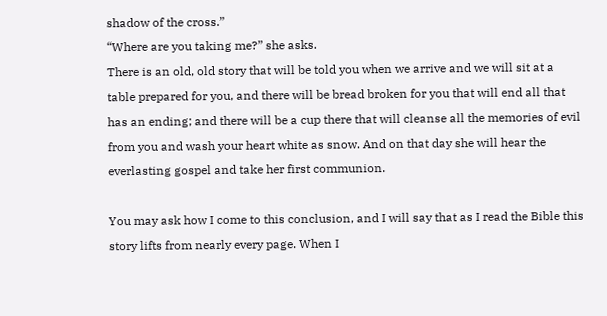shadow of the cross.”
“Where are you taking me?” she asks.
There is an old, old story that will be told you when we arrive and we will sit at a table prepared for you, and there will be bread broken for you that will end all that has an ending; and there will be a cup there that will cleanse all the memories of evil from you and wash your heart white as snow. And on that day she will hear the everlasting gospel and take her first communion.

You may ask how I come to this conclusion, and I will say that as I read the Bible this story lifts from nearly every page. When I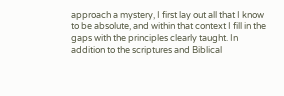approach a mystery, I first lay out all that I know to be absolute, and within that context I fill in the gaps with the principles clearly taught. In addition to the scriptures and Biblical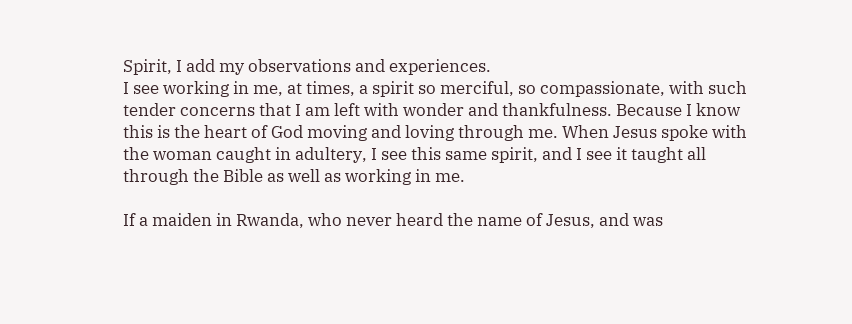Spirit, I add my observations and experiences.
I see working in me, at times, a spirit so merciful, so compassionate, with such tender concerns that I am left with wonder and thankfulness. Because I know this is the heart of God moving and loving through me. When Jesus spoke with the woman caught in adultery, I see this same spirit, and I see it taught all through the Bible as well as working in me.

If a maiden in Rwanda, who never heard the name of Jesus, and was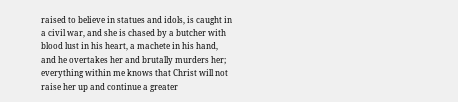raised to believe in statues and idols, is caught in a civil war, and she is chased by a butcher with blood lust in his heart, a machete in his hand, and he overtakes her and brutally murders her; everything within me knows that Christ will not raise her up and continue a greater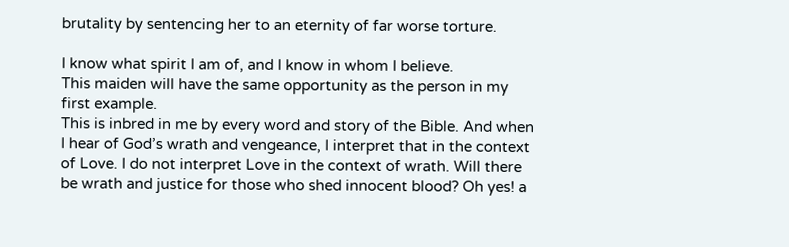brutality by sentencing her to an eternity of far worse torture.

I know what spirit I am of, and I know in whom I believe.
This maiden will have the same opportunity as the person in my first example.
This is inbred in me by every word and story of the Bible. And when I hear of God’s wrath and vengeance, I interpret that in the context of Love. I do not interpret Love in the context of wrath. Will there be wrath and justice for those who shed innocent blood? Oh yes! a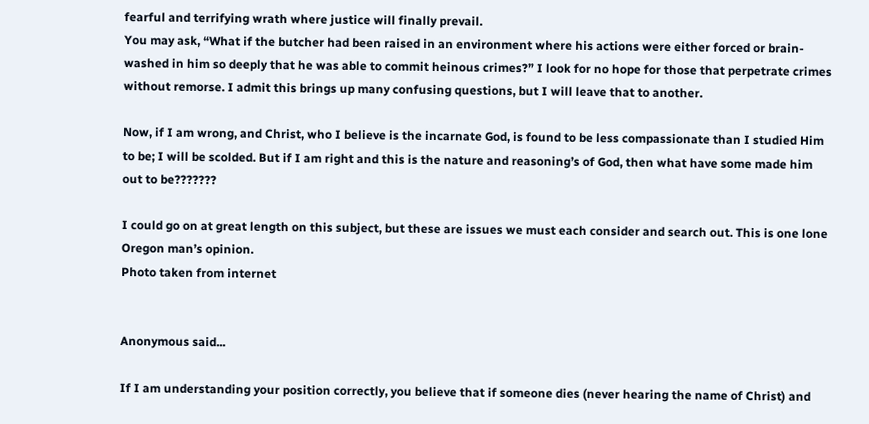fearful and terrifying wrath where justice will finally prevail.
You may ask, “What if the butcher had been raised in an environment where his actions were either forced or brain-washed in him so deeply that he was able to commit heinous crimes?” I look for no hope for those that perpetrate crimes without remorse. I admit this brings up many confusing questions, but I will leave that to another.

Now, if I am wrong, and Christ, who I believe is the incarnate God, is found to be less compassionate than I studied Him to be; I will be scolded. But if I am right and this is the nature and reasoning’s of God, then what have some made him out to be???????

I could go on at great length on this subject, but these are issues we must each consider and search out. This is one lone Oregon man’s opinion.
Photo taken from internet


Anonymous said...

If I am understanding your position correctly, you believe that if someone dies (never hearing the name of Christ) and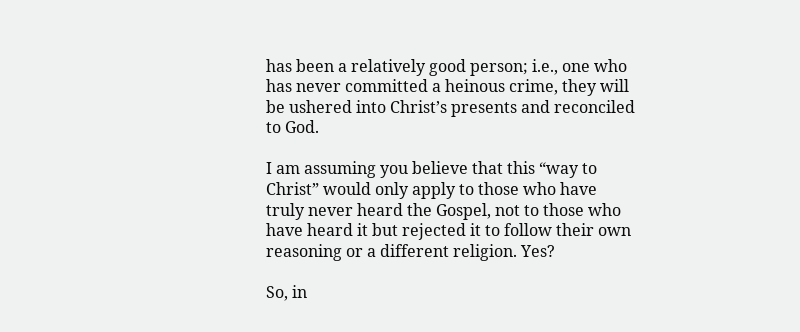has been a relatively good person; i.e., one who has never committed a heinous crime, they will be ushered into Christ’s presents and reconciled to God.

I am assuming you believe that this “way to Christ” would only apply to those who have truly never heard the Gospel, not to those who have heard it but rejected it to follow their own reasoning or a different religion. Yes?

So, in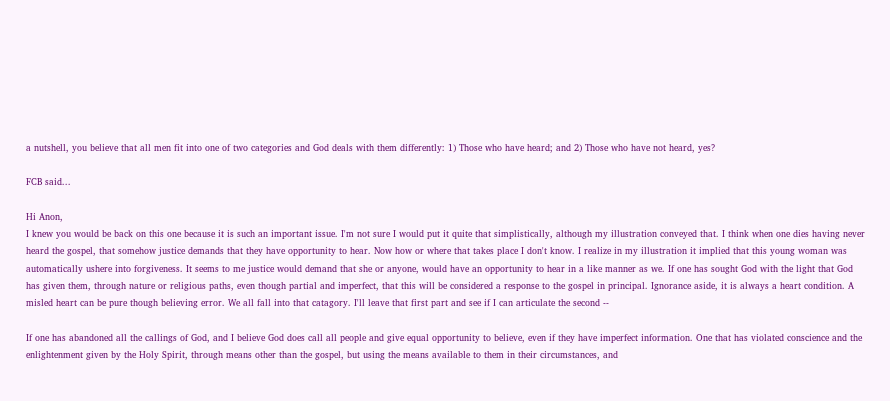a nutshell, you believe that all men fit into one of two categories and God deals with them differently: 1) Those who have heard; and 2) Those who have not heard, yes?

FCB said...

Hi Anon,
I knew you would be back on this one because it is such an important issue. I'm not sure I would put it quite that simplistically, although my illustration conveyed that. I think when one dies having never heard the gospel, that somehow justice demands that they have opportunity to hear. Now how or where that takes place I don't know. I realize in my illustration it implied that this young woman was automatically ushere into forgiveness. It seems to me justice would demand that she or anyone, would have an opportunity to hear in a like manner as we. If one has sought God with the light that God has given them, through nature or religious paths, even though partial and imperfect, that this will be considered a response to the gospel in principal. Ignorance aside, it is always a heart condition. A misled heart can be pure though believing error. We all fall into that catagory. I'll leave that first part and see if I can articulate the second --

If one has abandoned all the callings of God, and I believe God does call all people and give equal opportunity to believe, even if they have imperfect information. One that has violated conscience and the enlightenment given by the Holy Spirit, through means other than the gospel, but using the means available to them in their circumstances, and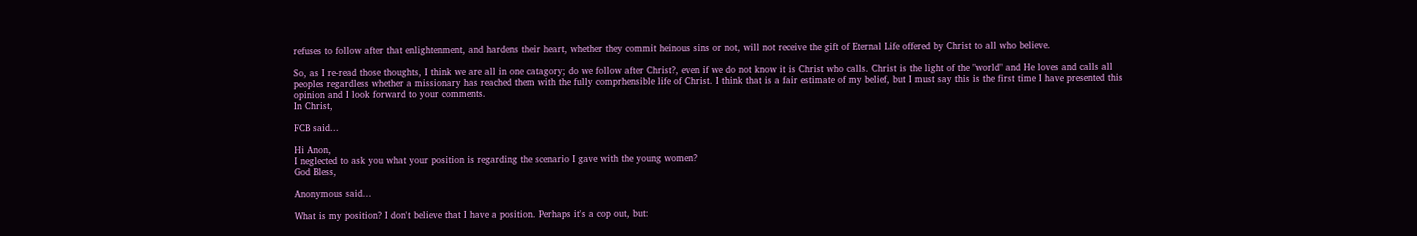refuses to follow after that enlightenment, and hardens their heart, whether they commit heinous sins or not, will not receive the gift of Eternal Life offered by Christ to all who believe.

So, as I re-read those thoughts, I think we are all in one catagory; do we follow after Christ?, even if we do not know it is Christ who calls. Christ is the light of the "world" and He loves and calls all peoples regardless whether a missionary has reached them with the fully comprhensible life of Christ. I think that is a fair estimate of my belief, but I must say this is the first time I have presented this opinion and I look forward to your comments.
In Christ,

FCB said...

Hi Anon,
I neglected to ask you what your position is regarding the scenario I gave with the young women?
God Bless,

Anonymous said...

What is my position? I don't believe that I have a position. Perhaps it's a cop out, but: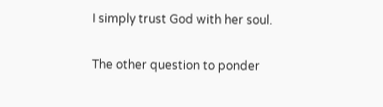I simply trust God with her soul.

The other question to ponder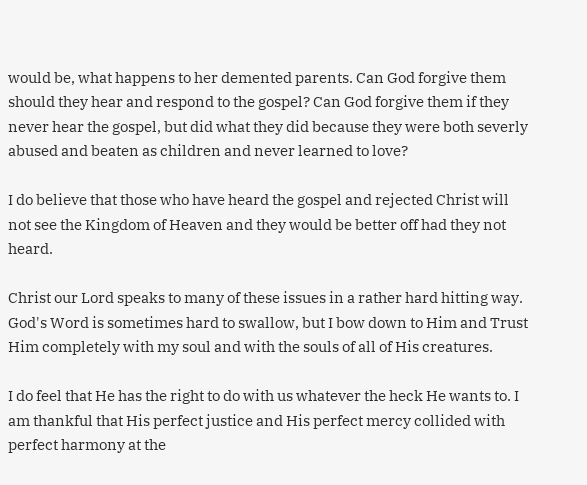would be, what happens to her demented parents. Can God forgive them should they hear and respond to the gospel? Can God forgive them if they never hear the gospel, but did what they did because they were both severly abused and beaten as children and never learned to love?

I do believe that those who have heard the gospel and rejected Christ will not see the Kingdom of Heaven and they would be better off had they not heard.

Christ our Lord speaks to many of these issues in a rather hard hitting way. God's Word is sometimes hard to swallow, but I bow down to Him and Trust Him completely with my soul and with the souls of all of His creatures.

I do feel that He has the right to do with us whatever the heck He wants to. I am thankful that His perfect justice and His perfect mercy collided with perfect harmony at the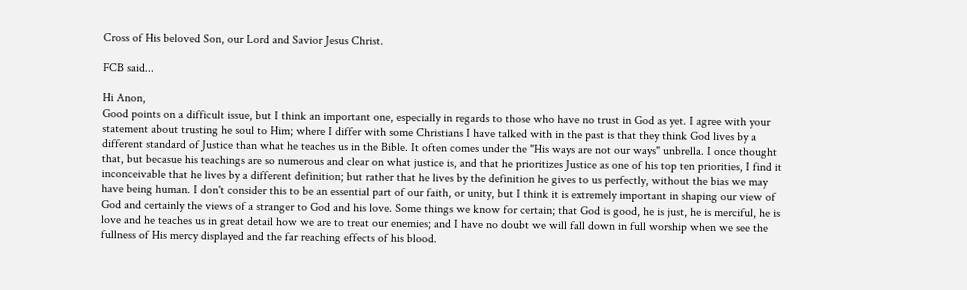Cross of His beloved Son, our Lord and Savior Jesus Christ.

FCB said...

Hi Anon,
Good points on a difficult issue, but I think an important one, especially in regards to those who have no trust in God as yet. I agree with your statement about trusting he soul to Him; where I differ with some Christians I have talked with in the past is that they think God lives by a different standard of Justice than what he teaches us in the Bible. It often comes under the "His ways are not our ways" unbrella. I once thought that, but becasue his teachings are so numerous and clear on what justice is, and that he prioritizes Justice as one of his top ten priorities, I find it inconceivable that he lives by a different definition; but rather that he lives by the definition he gives to us perfectly, without the bias we may have being human. I don't consider this to be an essential part of our faith, or unity, but I think it is extremely important in shaping our view of God and certainly the views of a stranger to God and his love. Some things we know for certain; that God is good, he is just, he is merciful, he is love and he teaches us in great detail how we are to treat our enemies; and I have no doubt we will fall down in full worship when we see the fullness of His mercy displayed and the far reaching effects of his blood.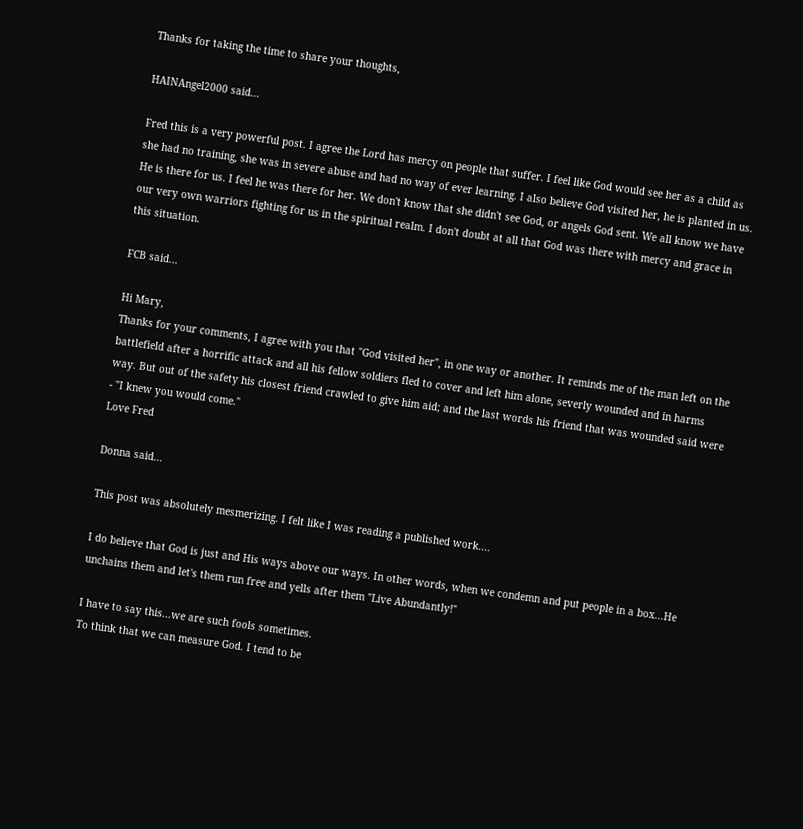Thanks for taking the time to share your thoughts,

HAINAngel2000 said...

Fred this is a very powerful post. I agree the Lord has mercy on people that suffer. I feel like God would see her as a child as she had no training, she was in severe abuse and had no way of ever learning. I also believe God visited her, he is planted in us. He is there for us. I feel he was there for her. We don't know that she didn't see God, or angels God sent. We all know we have our very own warriors fighting for us in the spiritual realm. I don't doubt at all that God was there with mercy and grace in this situation.

FCB said...

Hi Mary,
Thanks for your comments, I agree with you that "God visited her", in one way or another. It reminds me of the man left on the battlefield after a horrific attack and all his fellow soldiers fled to cover and left him alone, severly wounded and in harms way. But out of the safety his closest friend crawled to give him aid; and the last words his friend that was wounded said were - "I knew you would come."
Love Fred

Donna said...

This post was absolutely mesmerizing. I felt like I was reading a published work....

I do believe that God is just and His ways above our ways. In other words, when we condemn and put people in a box...He unchains them and let's them run free and yells after them "Live Abundantly!"

I have to say this...we are such fools sometimes.
To think that we can measure God. I tend to be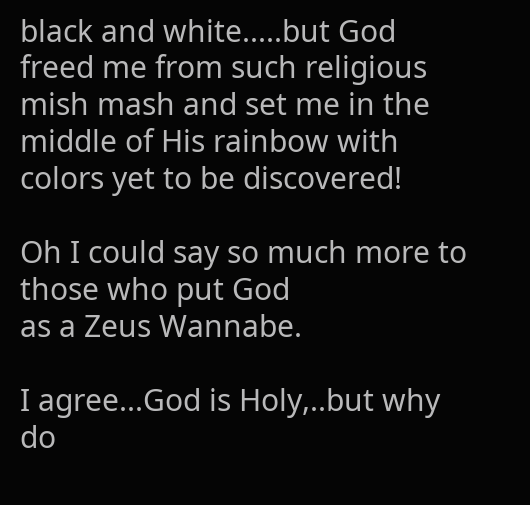black and white.....but God freed me from such religious mish mash and set me in the middle of His rainbow with colors yet to be discovered!

Oh I could say so much more to those who put God
as a Zeus Wannabe.

I agree...God is Holy,..but why do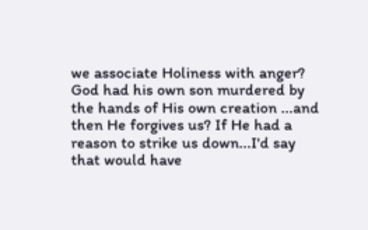we associate Holiness with anger? God had his own son murdered by the hands of His own creation ...and then He forgives us? If He had a reason to strike us down...I'd say that would have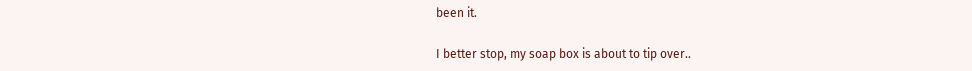been it.

I better stop, my soap box is about to tip over..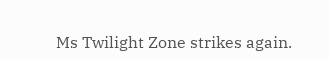Ms Twilight Zone strikes again.